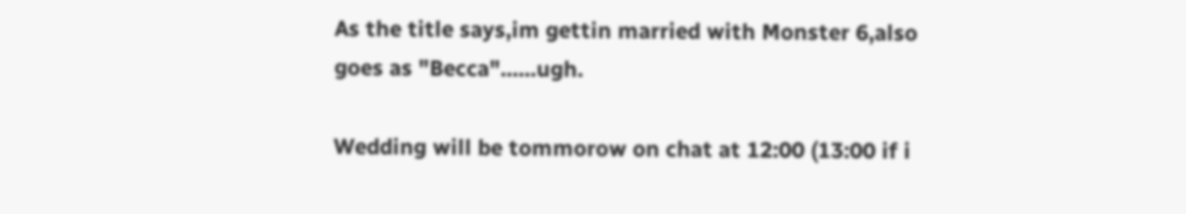As the title says,im gettin married with Monster 6,also goes as "Becca"......ugh.

Wedding will be tommorow on chat at 12:00 (13:00 if i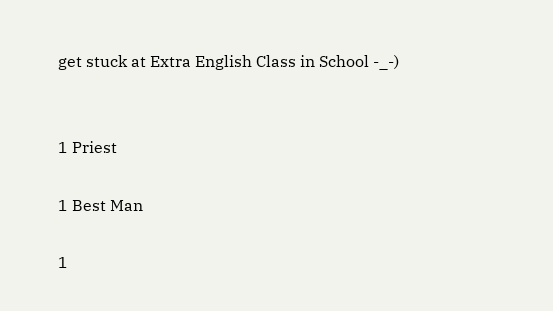get stuck at Extra English Class in School -_-)


1 Priest

1 Best Man

1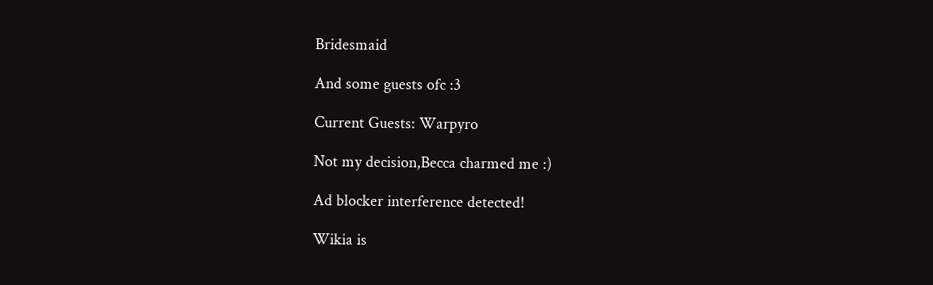Bridesmaid

And some guests ofc :3

Current Guests: Warpyro

Not my decision,Becca charmed me :)

Ad blocker interference detected!

Wikia is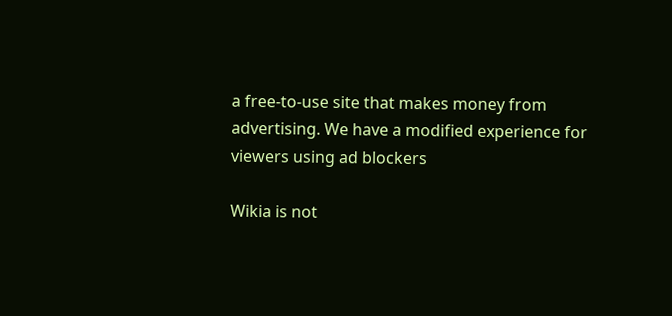a free-to-use site that makes money from advertising. We have a modified experience for viewers using ad blockers

Wikia is not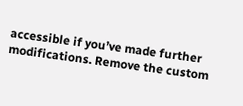accessible if you’ve made further modifications. Remove the custom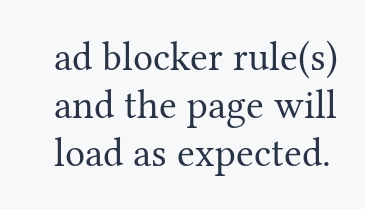ad blocker rule(s) and the page will load as expected.